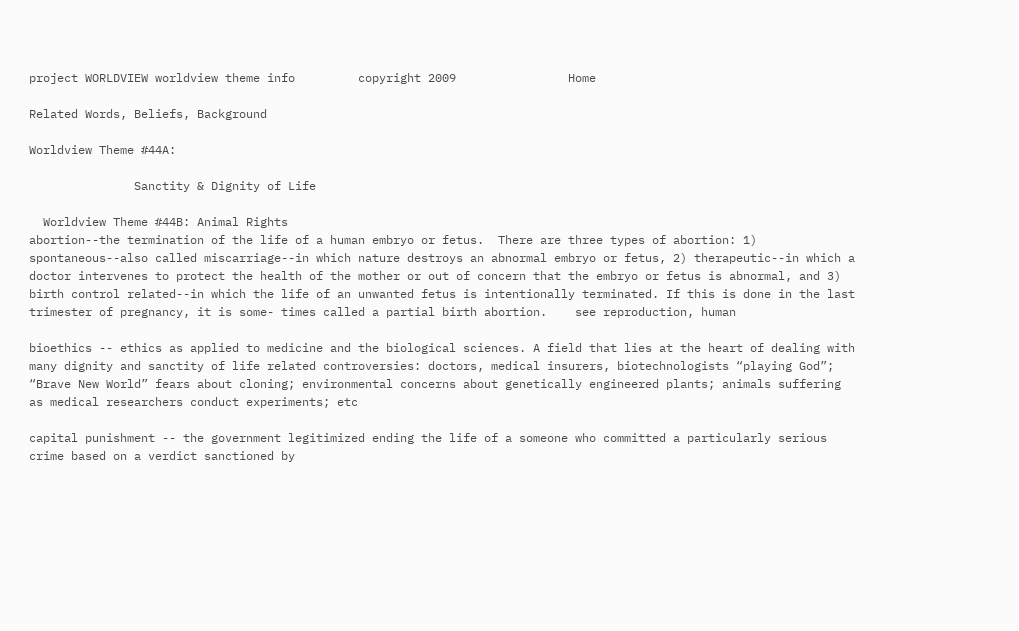project WORLDVIEW worldview theme info         copyright 2009                Home

Related Words, Beliefs, Background

Worldview Theme #44A:

               Sanctity & Dignity of Life

  Worldview Theme #44B: Animal Rights
abortion--the termination of the life of a human embryo or fetus.  There are three types of abortion: 1) spontaneous--also called miscarriage--in which nature destroys an abnormal embryo or fetus, 2) therapeutic--in which a doctor intervenes to protect the health of the mother or out of concern that the embryo or fetus is abnormal, and 3) birth control related--in which the life of an unwanted fetus is intentionally terminated. If this is done in the last trimester of pregnancy, it is some- times called a partial birth abortion.    see reproduction, human

bioethics -- ethics as applied to medicine and the biological sciences. A field that lies at the heart of dealing with many dignity and sanctity of life related controversies: doctors, medical insurers, biotechnologists “playing God”; “Brave New World” fears about cloning; environmental concerns about genetically engineered plants; animals suffering as medical researchers conduct experiments; etc

capital punishment -- the government legitimized ending the life of a someone who committed a particularly serious crime based on a verdict sanctioned by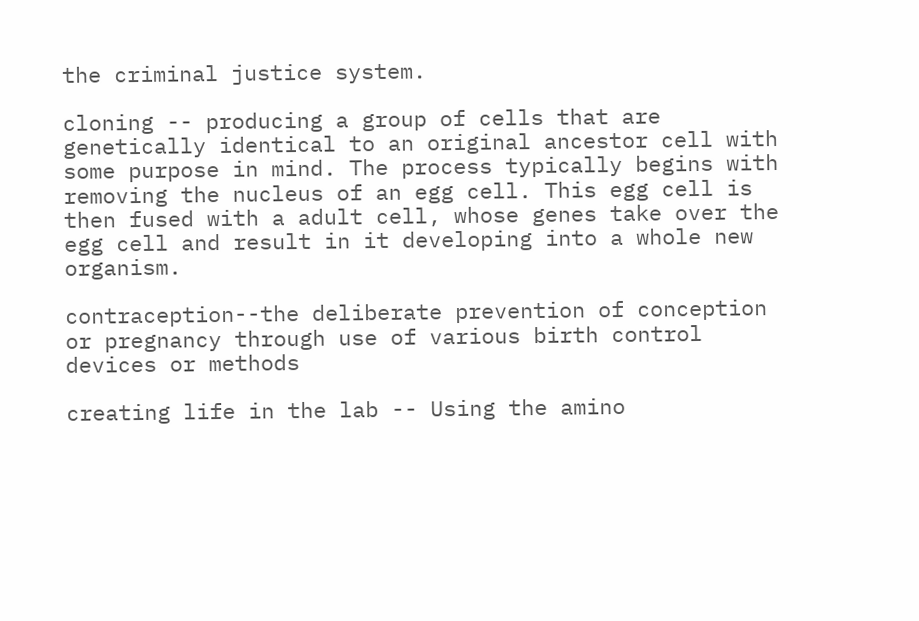the criminal justice system.

cloning -- producing a group of cells that are genetically identical to an original ancestor cell with some purpose in mind. The process typically begins with removing the nucleus of an egg cell. This egg cell is then fused with a adult cell, whose genes take over the egg cell and result in it developing into a whole new organism.

contraception--the deliberate prevention of conception or pregnancy through use of various birth control devices or methods

creating life in the lab -- Using the amino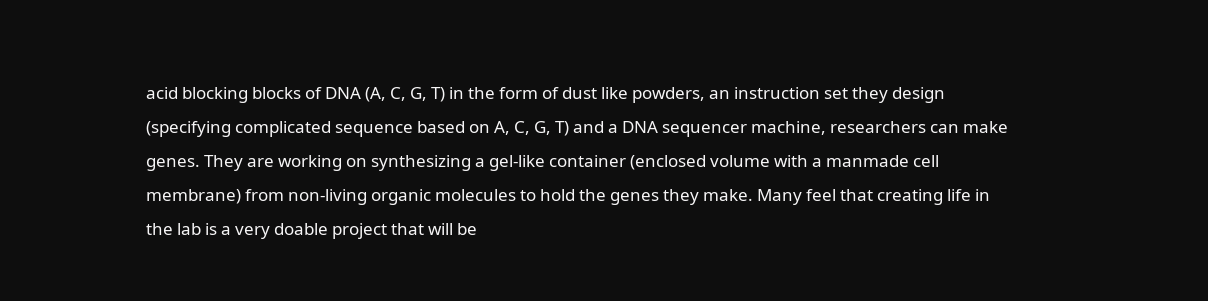acid blocking blocks of DNA (A, C, G, T) in the form of dust like powders, an instruction set they design (specifying complicated sequence based on A, C, G, T) and a DNA sequencer machine, researchers can make genes. They are working on synthesizing a gel-like container (enclosed volume with a manmade cell membrane) from non-living organic molecules to hold the genes they make. Many feel that creating life in the lab is a very doable project that will be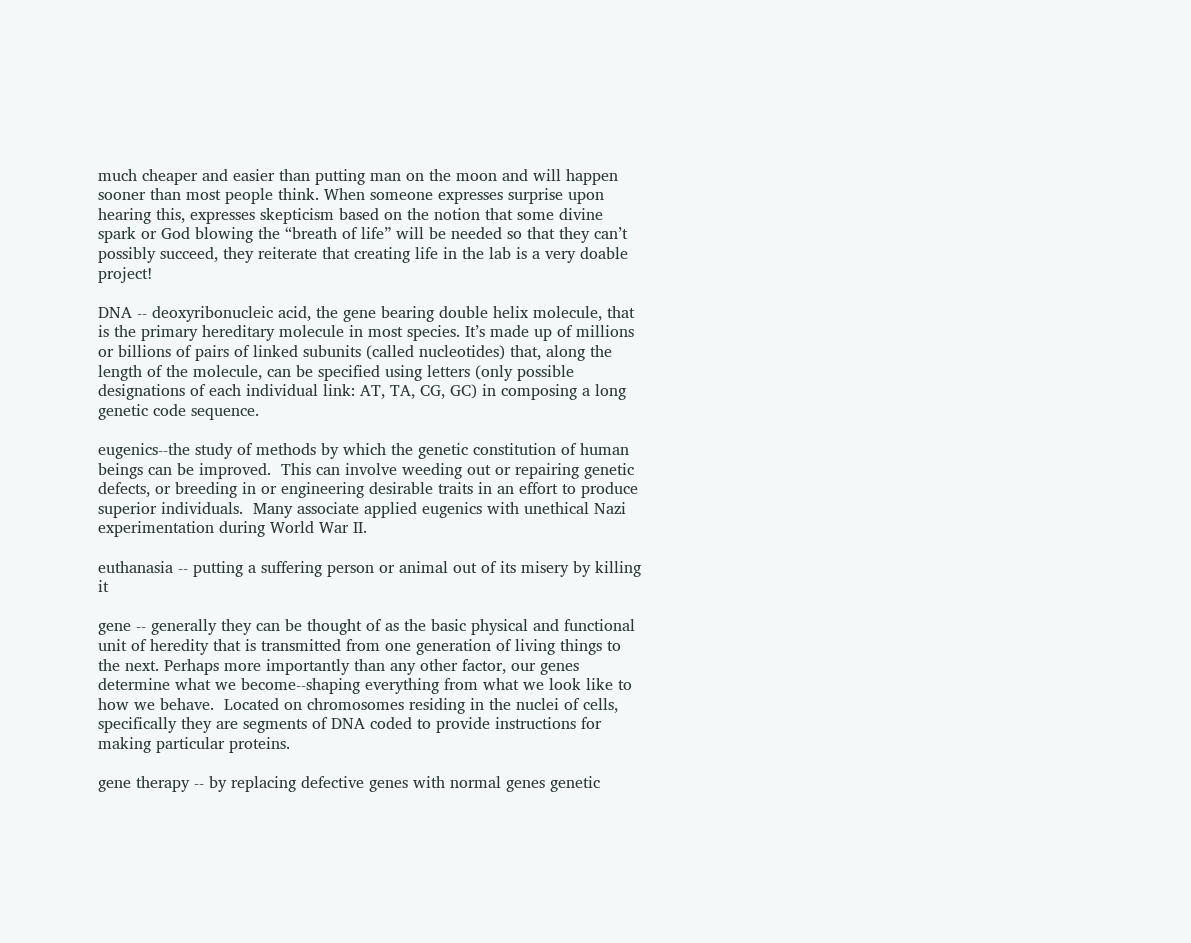much cheaper and easier than putting man on the moon and will happen sooner than most people think. When someone expresses surprise upon hearing this, expresses skepticism based on the notion that some divine spark or God blowing the “breath of life” will be needed so that they can’t possibly succeed, they reiterate that creating life in the lab is a very doable project!

DNA -- deoxyribonucleic acid, the gene bearing double helix molecule, that is the primary hereditary molecule in most species. It’s made up of millions or billions of pairs of linked subunits (called nucleotides) that, along the length of the molecule, can be specified using letters (only possible designations of each individual link: AT, TA, CG, GC) in composing a long genetic code sequence.

eugenics--the study of methods by which the genetic constitution of human beings can be improved.  This can involve weeding out or repairing genetic defects, or breeding in or engineering desirable traits in an effort to produce superior individuals.  Many associate applied eugenics with unethical Nazi experimentation during World War II.

euthanasia -- putting a suffering person or animal out of its misery by killing it

gene -- generally they can be thought of as the basic physical and functional unit of heredity that is transmitted from one generation of living things to the next. Perhaps more importantly than any other factor, our genes determine what we become--shaping everything from what we look like to how we behave.  Located on chromosomes residing in the nuclei of cells, specifically they are segments of DNA coded to provide instructions for making particular proteins.

gene therapy -- by replacing defective genes with normal genes genetic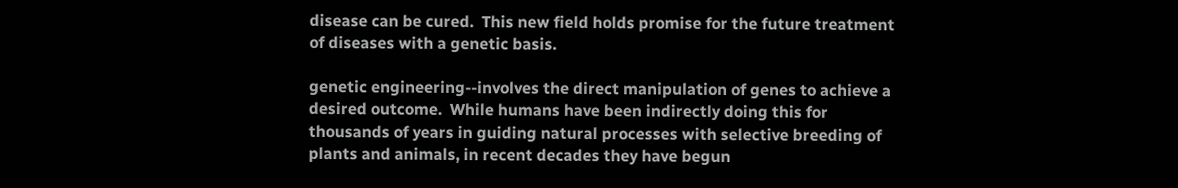disease can be cured.  This new field holds promise for the future treatment of diseases with a genetic basis.

genetic engineering--involves the direct manipulation of genes to achieve a desired outcome.  While humans have been indirectly doing this for thousands of years in guiding natural processes with selective breeding of plants and animals, in recent decades they have begun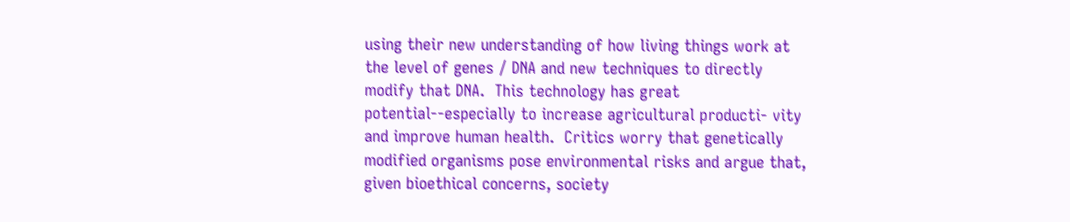using their new understanding of how living things work at the level of genes / DNA and new techniques to directly modify that DNA.  This technology has great potential--especially to increase agricultural producti- vity and improve human health.  Critics worry that genetically modified organisms pose environmental risks and argue that, given bioethical concerns, society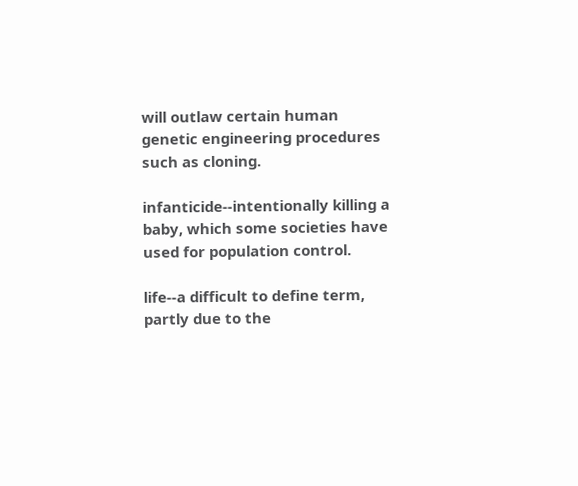will outlaw certain human genetic engineering procedures such as cloning.

infanticide--intentionally killing a baby, which some societies have used for population control.

life--a difficult to define term, partly due to the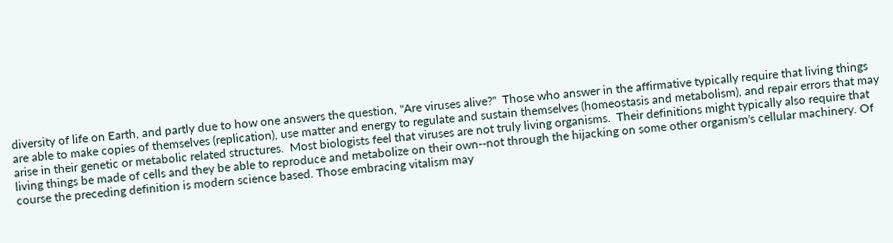diversity of life on Earth, and partly due to how one answers the question, "Are viruses alive?"  Those who answer in the affirmative typically require that living things are able to make copies of themselves (replication), use matter and energy to regulate and sustain themselves (homeostasis and metabolism), and repair errors that may arise in their genetic or metabolic related structures.  Most biologists feel that viruses are not truly living organisms.  Their definitions might typically also require that living things be made of cells and they be able to reproduce and metabolize on their own--not through the hijacking on some other organism's cellular machinery. Of course the preceding definition is modern science based. Those embracing vitalism may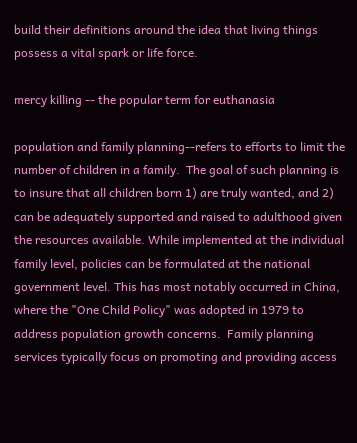build their definitions around the idea that living things possess a vital spark or life force.

mercy killing -- the popular term for euthanasia

population and family planning--refers to efforts to limit the number of children in a family.  The goal of such planning is to insure that all children born 1) are truly wanted, and 2) can be adequately supported and raised to adulthood given the resources available. While implemented at the individual family level, policies can be formulated at the national government level. This has most notably occurred in China, where the "One Child Policy" was adopted in 1979 to address population growth concerns.  Family planning services typically focus on promoting and providing access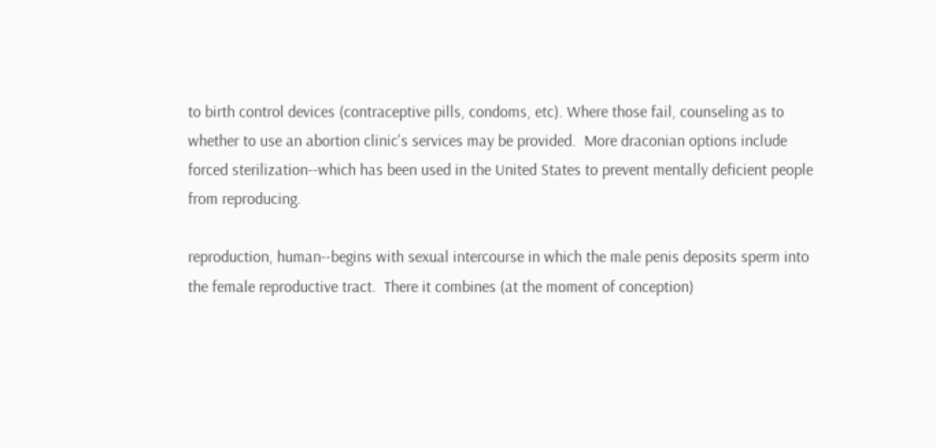to birth control devices (contraceptive pills, condoms, etc). Where those fail, counseling as to whether to use an abortion clinic's services may be provided.  More draconian options include forced sterilization--which has been used in the United States to prevent mentally deficient people from reproducing.

reproduction, human--begins with sexual intercourse in which the male penis deposits sperm into the female reproductive tract.  There it combines (at the moment of conception)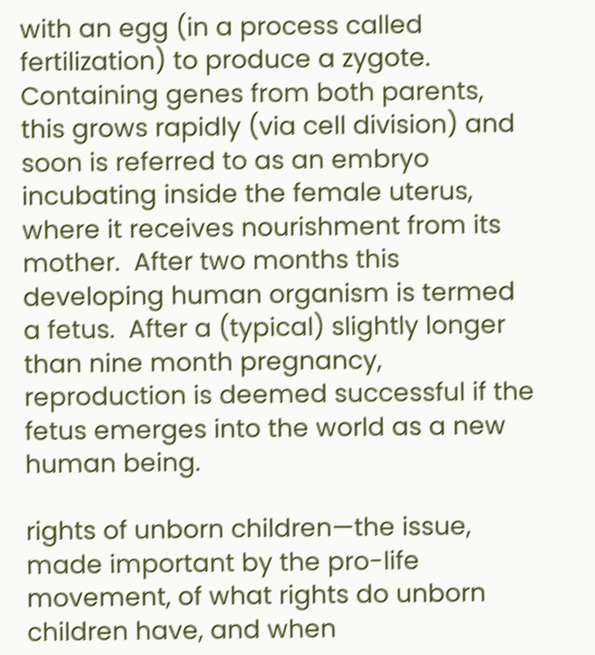with an egg (in a process called fertilization) to produce a zygote. Containing genes from both parents, this grows rapidly (via cell division) and soon is referred to as an embryo incubating inside the female uterus, where it receives nourishment from its mother.  After two months this developing human organism is termed a fetus.  After a (typical) slightly longer than nine month pregnancy, reproduction is deemed successful if the fetus emerges into the world as a new human being.

rights of unborn children—the issue, made important by the pro-life movement, of what rights do unborn children have, and when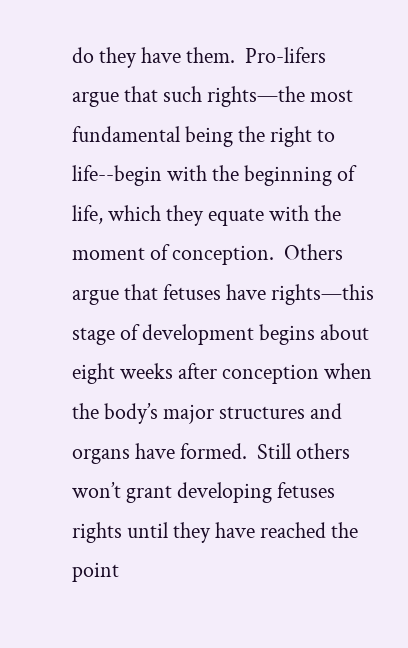do they have them.  Pro-lifers argue that such rights—the most fundamental being the right to life--begin with the beginning of life, which they equate with the moment of conception.  Others argue that fetuses have rights—this stage of development begins about eight weeks after conception when the body’s major structures and organs have formed.  Still others won’t grant developing fetuses rights until they have reached the point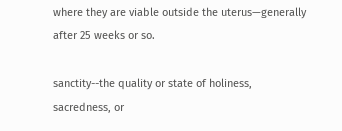where they are viable outside the uterus—generally after 25 weeks or so.

sanctity--the quality or state of holiness, sacredness, or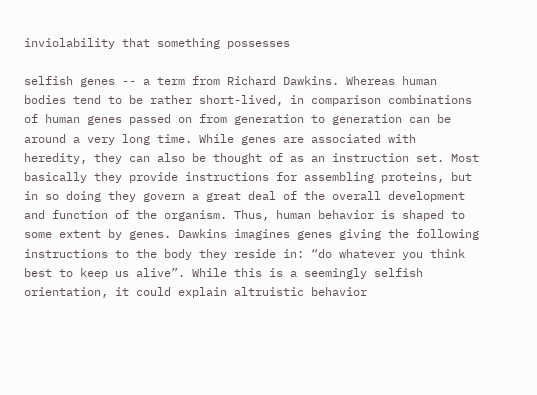inviolability that something possesses

selfish genes -- a term from Richard Dawkins. Whereas human bodies tend to be rather short-lived, in comparison combinations of human genes passed on from generation to generation can be around a very long time. While genes are associated with heredity, they can also be thought of as an instruction set. Most basically they provide instructions for assembling proteins, but in so doing they govern a great deal of the overall development and function of the organism. Thus, human behavior is shaped to some extent by genes. Dawkins imagines genes giving the following instructions to the body they reside in: “do whatever you think best to keep us alive”. While this is a seemingly selfish orientation, it could explain altruistic behavior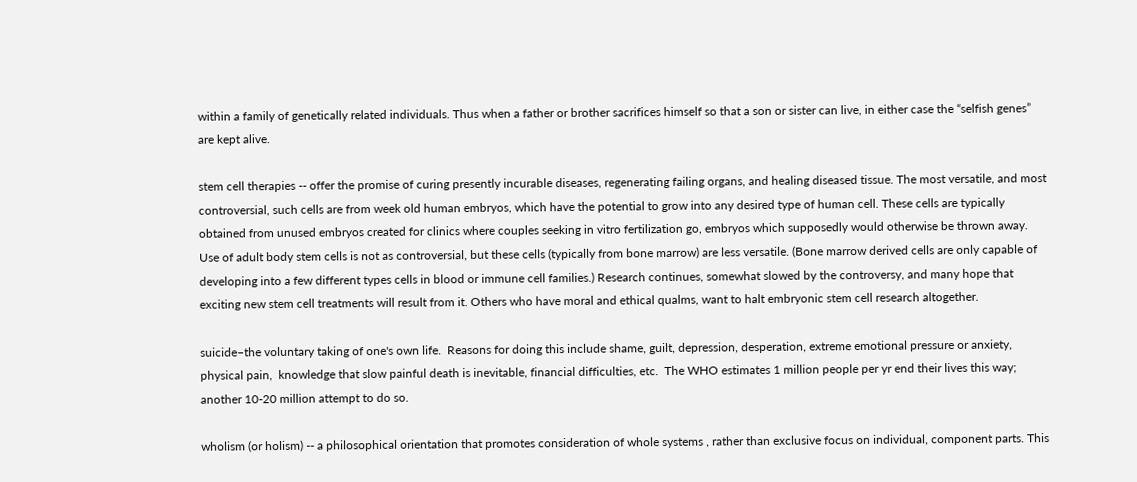within a family of genetically related individuals. Thus when a father or brother sacrifices himself so that a son or sister can live, in either case the “selfish genes” are kept alive.

stem cell therapies -- offer the promise of curing presently incurable diseases, regenerating failing organs, and healing diseased tissue. The most versatile, and most controversial, such cells are from week old human embryos, which have the potential to grow into any desired type of human cell. These cells are typically obtained from unused embryos created for clinics where couples seeking in vitro fertilization go, embryos which supposedly would otherwise be thrown away. Use of adult body stem cells is not as controversial, but these cells (typically from bone marrow) are less versatile. (Bone marrow derived cells are only capable of developing into a few different types cells in blood or immune cell families.) Research continues, somewhat slowed by the controversy, and many hope that exciting new stem cell treatments will result from it. Others who have moral and ethical qualms, want to halt embryonic stem cell research altogether.

suicide–the voluntary taking of one's own life.  Reasons for doing this include shame, guilt, depression, desperation, extreme emotional pressure or anxiety, physical pain,  knowledge that slow painful death is inevitable, financial difficulties, etc.  The WHO estimates 1 million people per yr end their lives this way; another 10-20 million attempt to do so.

wholism (or holism) -- a philosophical orientation that promotes consideration of whole systems , rather than exclusive focus on individual, component parts. This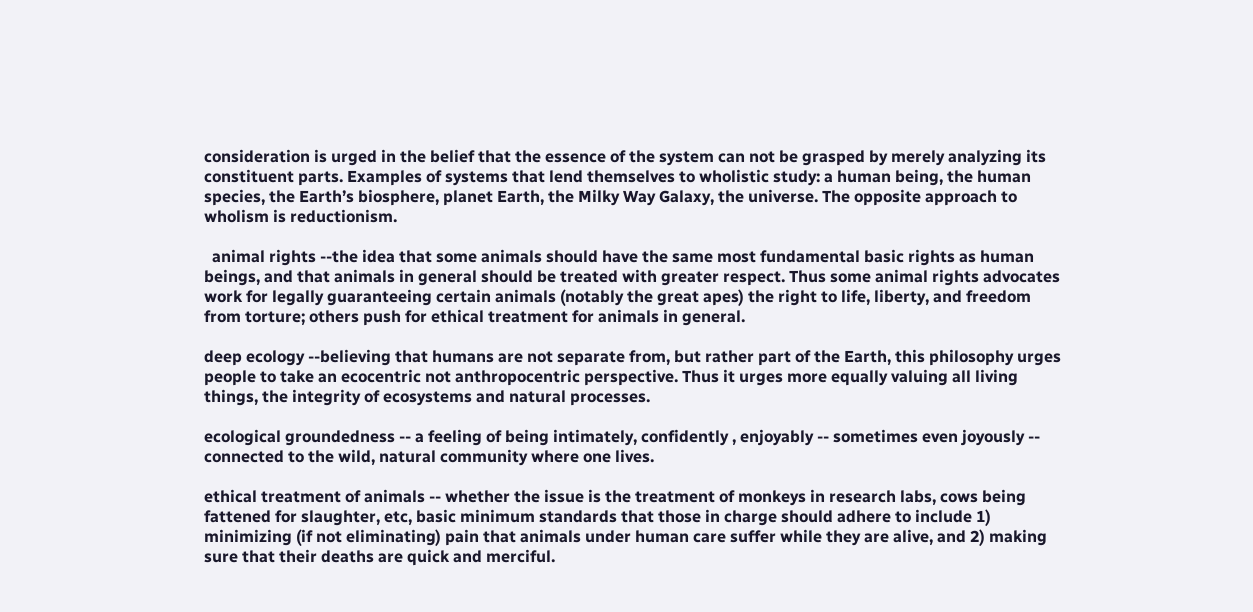consideration is urged in the belief that the essence of the system can not be grasped by merely analyzing its constituent parts. Examples of systems that lend themselves to wholistic study: a human being, the human species, the Earth’s biosphere, planet Earth, the Milky Way Galaxy, the universe. The opposite approach to wholism is reductionism.

  animal rights --the idea that some animals should have the same most fundamental basic rights as human beings, and that animals in general should be treated with greater respect. Thus some animal rights advocates work for legally guaranteeing certain animals (notably the great apes) the right to life, liberty, and freedom from torture; others push for ethical treatment for animals in general.

deep ecology --believing that humans are not separate from, but rather part of the Earth, this philosophy urges people to take an ecocentric not anthropocentric perspective. Thus it urges more equally valuing all living things, the integrity of ecosystems and natural processes.

ecological groundedness -- a feeling of being intimately, confidently , enjoyably -- sometimes even joyously -- connected to the wild, natural community where one lives.

ethical treatment of animals -- whether the issue is the treatment of monkeys in research labs, cows being fattened for slaughter, etc, basic minimum standards that those in charge should adhere to include 1) minimizing (if not eliminating) pain that animals under human care suffer while they are alive, and 2) making sure that their deaths are quick and merciful.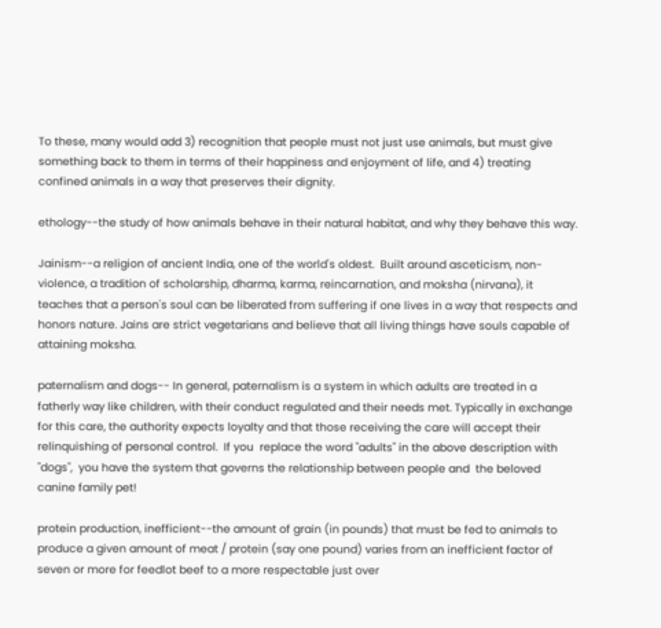To these, many would add 3) recognition that people must not just use animals, but must give something back to them in terms of their happiness and enjoyment of life, and 4) treating confined animals in a way that preserves their dignity.

ethology--the study of how animals behave in their natural habitat, and why they behave this way.

Jainism--a religion of ancient India, one of the world's oldest.  Built around asceticism, non-violence, a tradition of scholarship, dharma, karma, reincarnation, and moksha (nirvana), it teaches that a person's soul can be liberated from suffering if one lives in a way that respects and honors nature. Jains are strict vegetarians and believe that all living things have souls capable of attaining moksha.

paternalism and dogs-- In general, paternalism is a system in which adults are treated in a fatherly way like children, with their conduct regulated and their needs met. Typically in exchange for this care, the authority expects loyalty and that those receiving the care will accept their relinquishing of personal control.  If you  replace the word "adults" in the above description with "dogs",  you have the system that governs the relationship between people and  the beloved canine family pet!

protein production, inefficient--the amount of grain (in pounds) that must be fed to animals to produce a given amount of meat / protein (say one pound) varies from an inefficient factor of seven or more for feedlot beef to a more respectable just over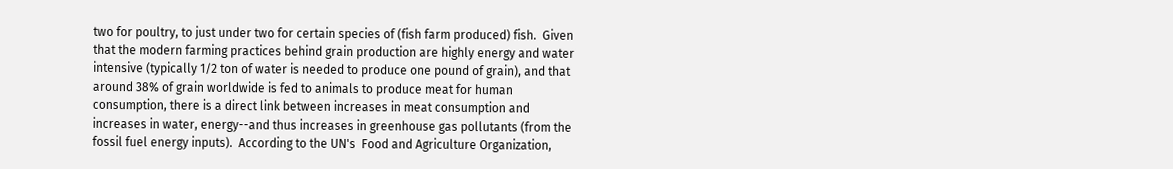two for poultry, to just under two for certain species of (fish farm produced) fish.  Given that the modern farming practices behind grain production are highly energy and water intensive (typically 1/2 ton of water is needed to produce one pound of grain), and that around 38% of grain worldwide is fed to animals to produce meat for human consumption, there is a direct link between increases in meat consumption and increases in water, energy--and thus increases in greenhouse gas pollutants (from the fossil fuel energy inputs).  According to the UN's  Food and Agriculture Organization,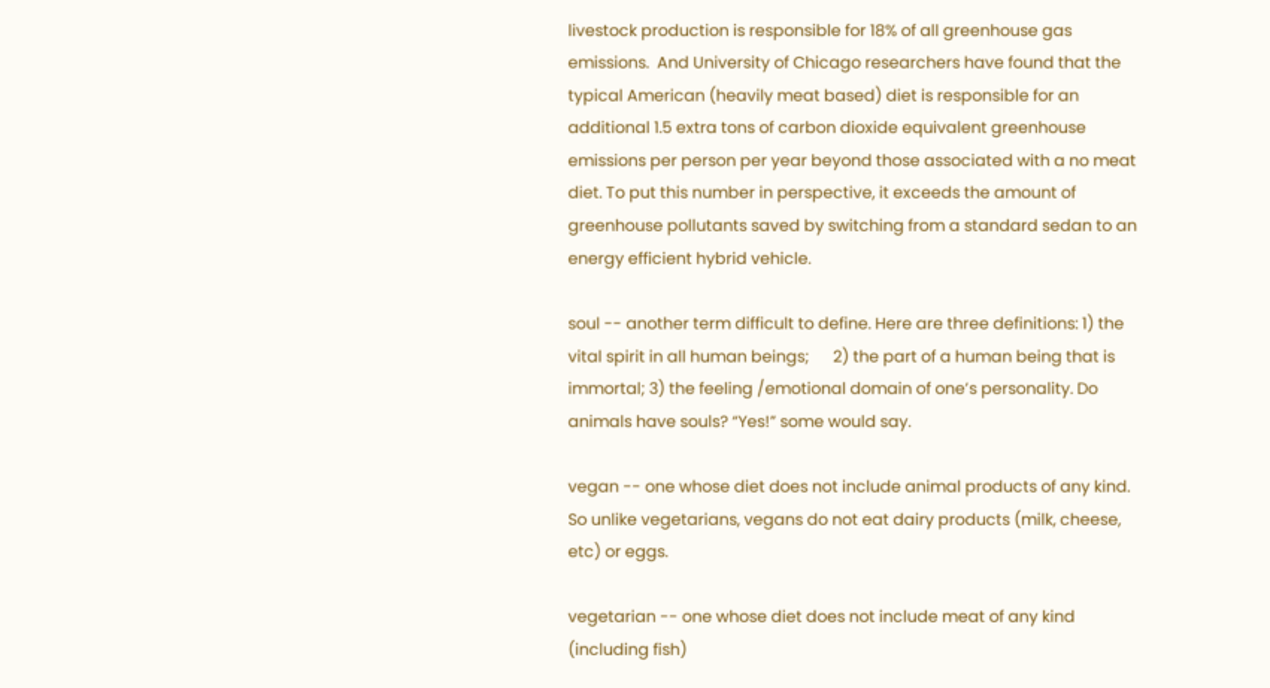livestock production is responsible for 18% of all greenhouse gas emissions.  And University of Chicago researchers have found that the typical American (heavily meat based) diet is responsible for an additional 1.5 extra tons of carbon dioxide equivalent greenhouse emissions per person per year beyond those associated with a no meat diet. To put this number in perspective, it exceeds the amount of greenhouse pollutants saved by switching from a standard sedan to an energy efficient hybrid vehicle.

soul -- another term difficult to define. Here are three definitions: 1) the vital spirit in all human beings;      2) the part of a human being that is immortal; 3) the feeling /emotional domain of one’s personality. Do animals have souls? “Yes!” some would say.

vegan -- one whose diet does not include animal products of any kind. So unlike vegetarians, vegans do not eat dairy products (milk, cheese, etc) or eggs.

vegetarian -- one whose diet does not include meat of any kind (including fish)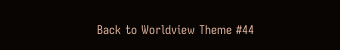Back to Worldview Theme #44